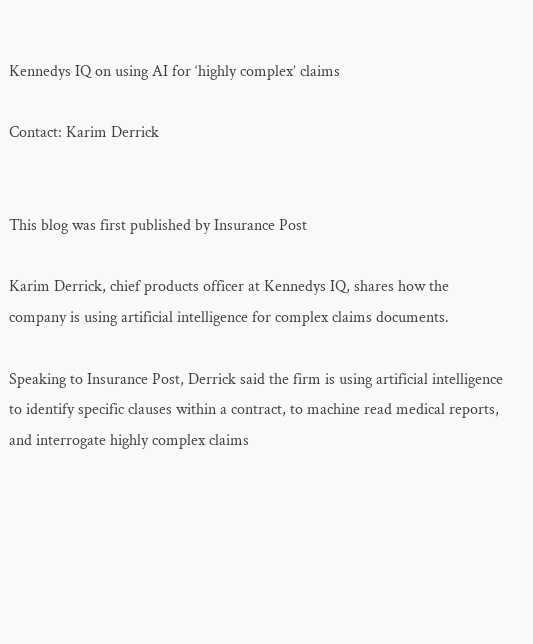Kennedys IQ on using AI for ‘highly complex’ claims

Contact: Karim Derrick


This blog was first published by Insurance Post

Karim Derrick, chief products officer at Kennedys IQ, shares how the company is using artificial intelligence for complex claims documents.

Speaking to Insurance Post, Derrick said the firm is using artificial intelligence to identify specific clauses within a contract, to machine read medical reports, and interrogate highly complex claims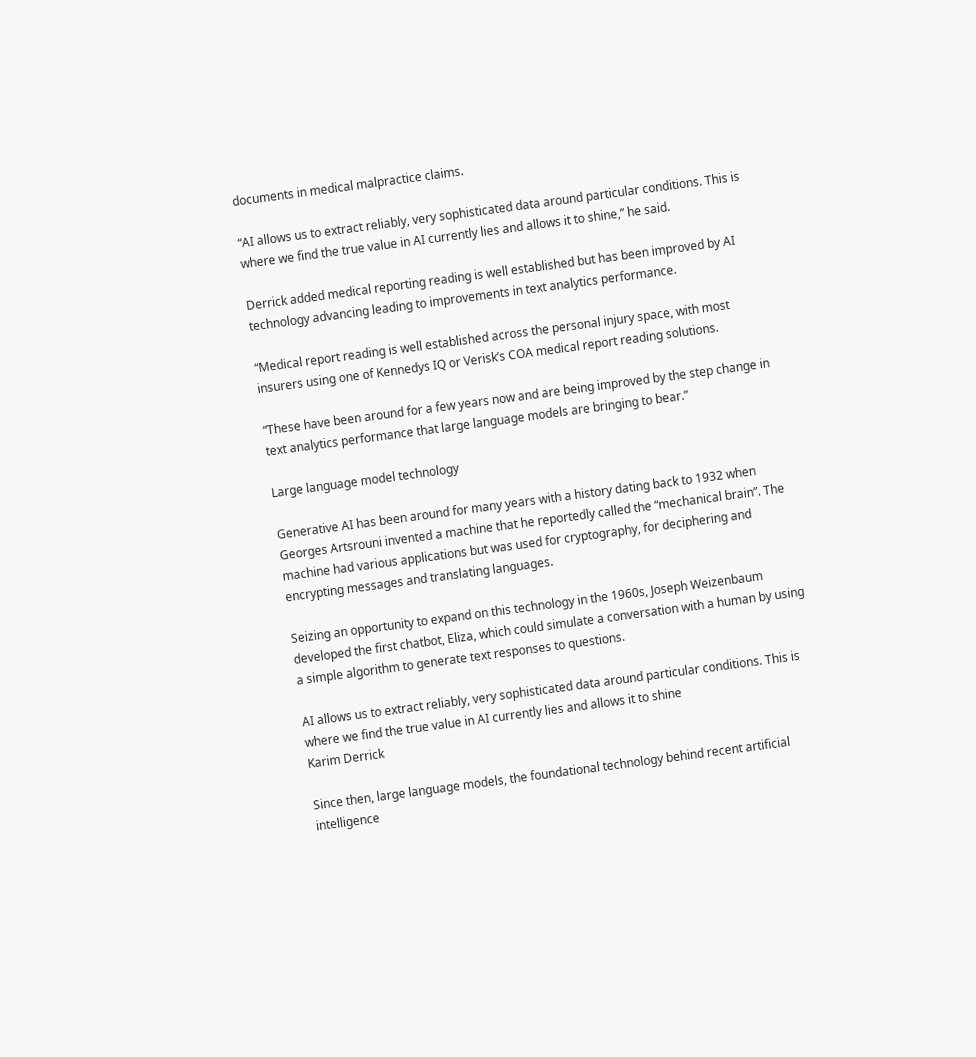documents in medical malpractice claims.

“AI allows us to extract reliably, very sophisticated data around particular conditions. This is where we find the true value in AI currently lies and allows it to shine,” he said.

Derrick added medical reporting reading is well established but has been improved by AI technology advancing leading to improvements in text analytics performance.

“Medical report reading is well established across the personal injury space, with most insurers using one of Kennedys IQ or Verisk’s COA medical report reading solutions.

“These have been around for a few years now and are being improved by the step change in text analytics performance that large language models are bringing to bear.”

Large language model technology

Generative AI has been around for many years with a history dating back to 1932 when Georges Artsrouni invented a machine that he reportedly called the “mechanical brain”. The machine had various applications but was used for cryptography, for deciphering and encrypting messages and translating languages.

Seizing an opportunity to expand on this technology in the 1960s, Joseph Weizenbaum developed the first chatbot, Eliza, which could simulate a conversation with a human by using a simple algorithm to generate text responses to questions.

AI allows us to extract reliably, very sophisticated data around particular conditions. This is where we find the true value in AI currently lies and allows it to shine
Karim Derrick

Since then, large language models, the foundational technology behind recent artificial intelligence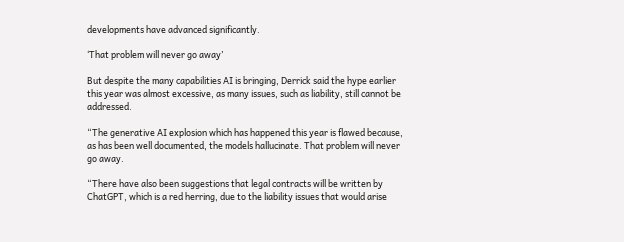developments have advanced significantly.

‘That problem will never go away’

But despite the many capabilities AI is bringing, Derrick said the hype earlier this year was almost excessive, as many issues, such as liability, still cannot be addressed.

“The generative AI explosion which has happened this year is flawed because, as has been well documented, the models hallucinate. That problem will never go away.

“There have also been suggestions that legal contracts will be written by ChatGPT, which is a red herring, due to the liability issues that would arise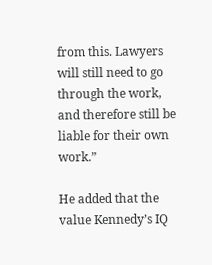from this. Lawyers will still need to go through the work, and therefore still be liable for their own work.”

He added that the value Kennedy’s IQ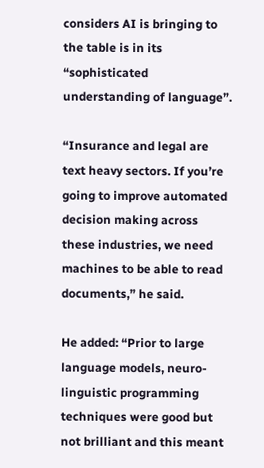considers AI is bringing to the table is in its “sophisticated understanding of language”.

“Insurance and legal are text heavy sectors. If you’re going to improve automated decision making across these industries, we need machines to be able to read documents,” he said.

He added: “Prior to large language models, neuro-linguistic programming techniques were good but not brilliant and this meant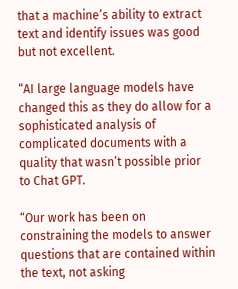that a machine’s ability to extract text and identify issues was good but not excellent.

“AI large language models have changed this as they do allow for a sophisticated analysis of complicated documents with a quality that wasn’t possible prior to Chat GPT.

“Our work has been on constraining the models to answer questions that are contained within the text, not asking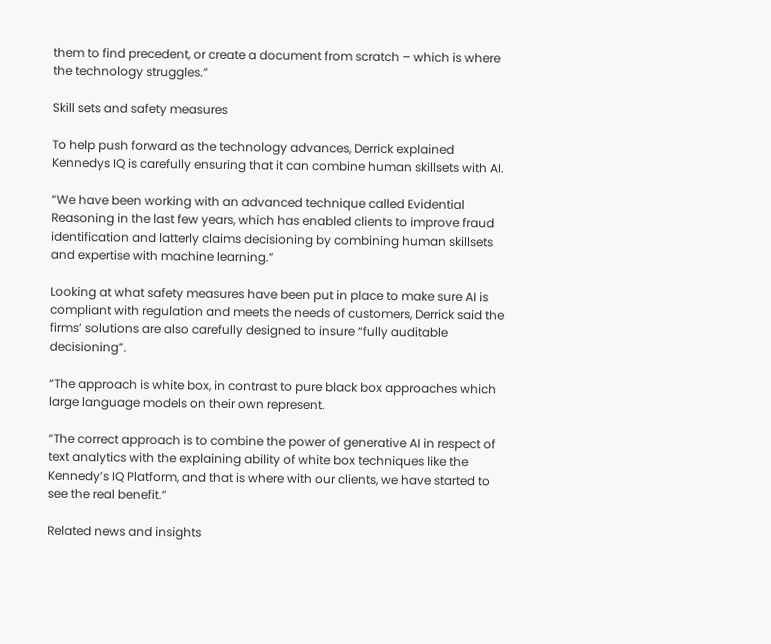them to find precedent, or create a document from scratch – which is where the technology struggles.”

Skill sets and safety measures

To help push forward as the technology advances, Derrick explained Kennedys IQ is carefully ensuring that it can combine human skillsets with AI.

“We have been working with an advanced technique called Evidential Reasoning in the last few years, which has enabled clients to improve fraud identification and latterly claims decisioning by combining human skillsets and expertise with machine learning.”

Looking at what safety measures have been put in place to make sure AI is compliant with regulation and meets the needs of customers, Derrick said the firms’ solutions are also carefully designed to insure “fully auditable decisioning”.

“The approach is white box, in contrast to pure black box approaches which large language models on their own represent.

“The correct approach is to combine the power of generative AI in respect of text analytics with the explaining ability of white box techniques like the Kennedy’s IQ Platform, and that is where with our clients, we have started to see the real benefit.”

Related news and insights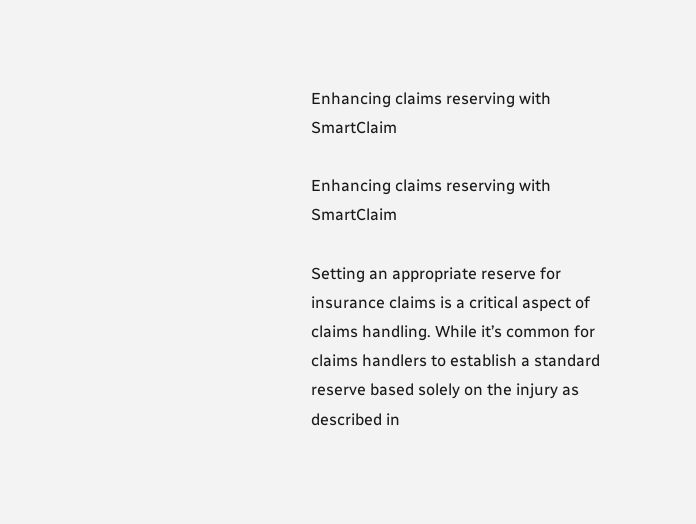Enhancing claims reserving with SmartClaim

Enhancing claims reserving with SmartClaim

Setting an appropriate reserve for insurance claims is a critical aspect of claims handling. While it’s common for claims handlers to establish a standard reserve based solely on the injury as described in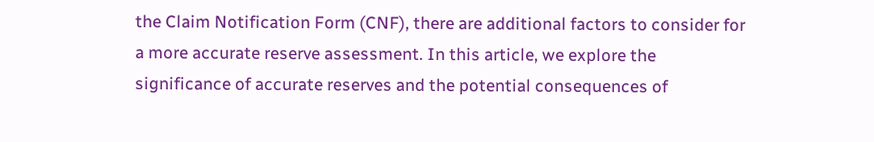the Claim Notification Form (CNF), there are additional factors to consider for a more accurate reserve assessment. In this article, we explore the significance of accurate reserves and the potential consequences of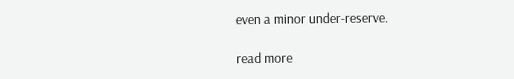even a minor under-reserve.

read more